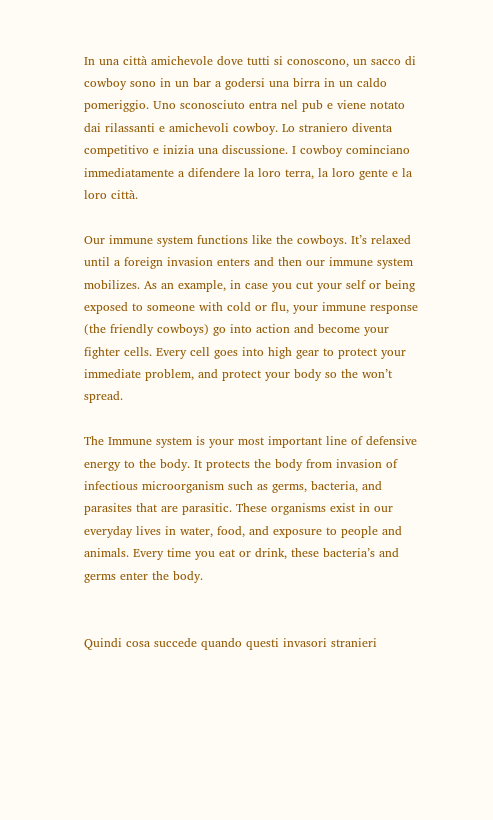In una città amichevole dove tutti si conoscono, un sacco di cowboy sono in un bar a godersi una birra in un caldo pomeriggio. Uno sconosciuto entra nel pub e viene notato dai rilassanti e amichevoli cowboy. Lo straniero diventa competitivo e inizia una discussione. I cowboy cominciano immediatamente a difendere la loro terra, la loro gente e la loro città.

Our immune system functions like the cowboys. It’s relaxed until a foreign invasion enters and then our immune system mobilizes. As an example, in case you cut your self or being exposed to someone with cold or flu, your immune response (the friendly cowboys) go into action and become your fighter cells. Every cell goes into high gear to protect your immediate problem, and protect your body so the won’t spread.

The Immune system is your most important line of defensive energy to the body. It protects the body from invasion of infectious microorganism such as germs, bacteria, and parasites that are parasitic. These organisms exist in our everyday lives in water, food, and exposure to people and animals. Every time you eat or drink, these bacteria’s and germs enter the body.


Quindi cosa succede quando questi invasori stranieri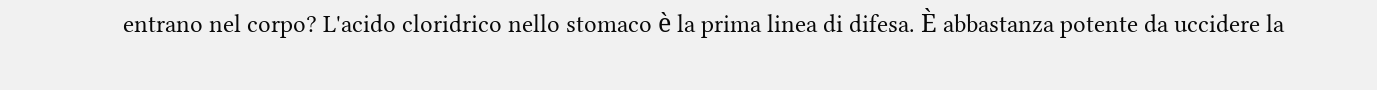entrano nel corpo? L'acido cloridrico nello stomaco è la prima linea di difesa. È abbastanza potente da uccidere la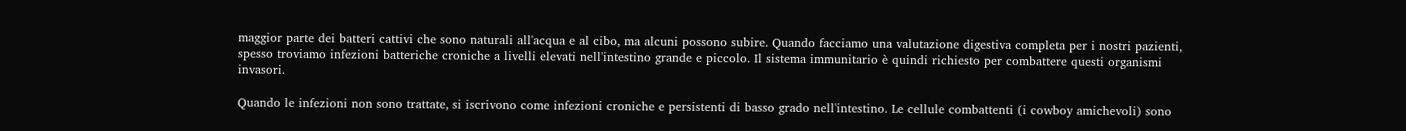maggior parte dei batteri cattivi che sono naturali all'acqua e al cibo, ma alcuni possono subire. Quando facciamo una valutazione digestiva completa per i nostri pazienti, spesso troviamo infezioni batteriche croniche a livelli elevati nell'intestino grande e piccolo. Il sistema immunitario è quindi richiesto per combattere questi organismi invasori.

Quando le infezioni non sono trattate, si iscrivono come infezioni croniche e persistenti di basso grado nell'intestino. Le cellule combattenti (i cowboy amichevoli) sono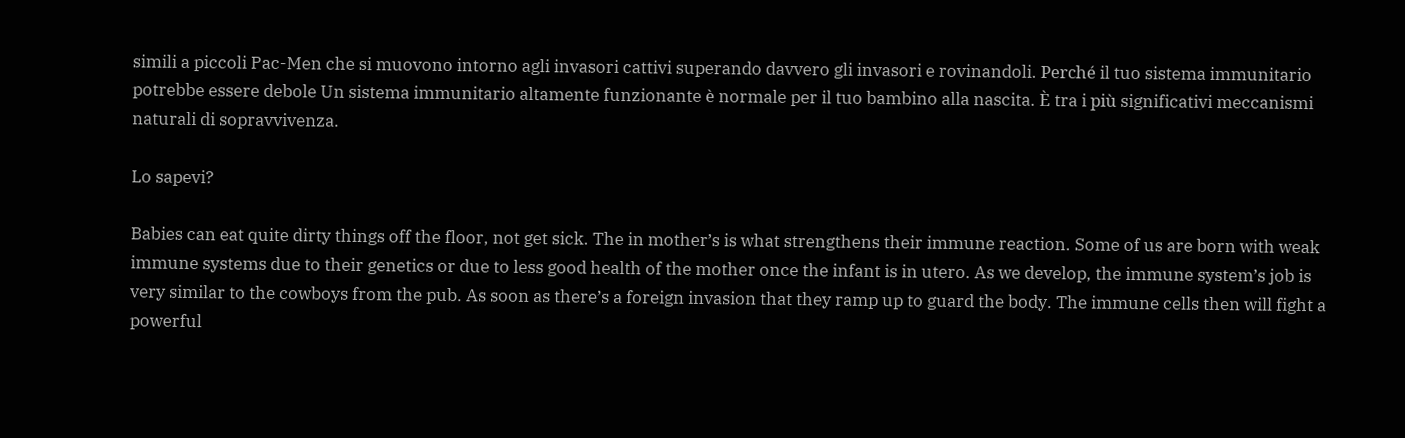simili a piccoli Pac-Men che si muovono intorno agli invasori cattivi superando davvero gli invasori e rovinandoli. Perché il tuo sistema immunitario potrebbe essere debole Un sistema immunitario altamente funzionante è normale per il tuo bambino alla nascita. È tra i più significativi meccanismi naturali di sopravvivenza.

Lo sapevi?

Babies can eat quite dirty things off the floor, not get sick. The in mother’s is what strengthens their immune reaction. Some of us are born with weak immune systems due to their genetics or due to less good health of the mother once the infant is in utero. As we develop, the immune system’s job is very similar to the cowboys from the pub. As soon as there’s a foreign invasion that they ramp up to guard the body. The immune cells then will fight a powerful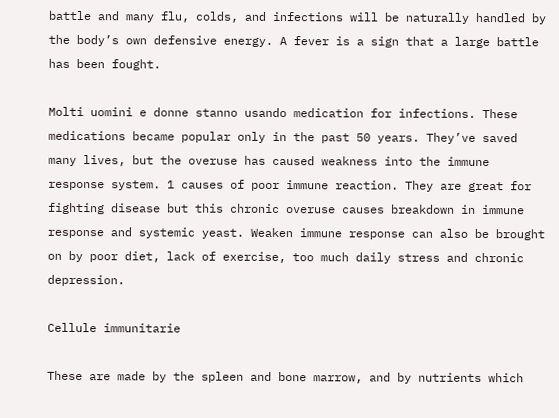battle and many flu, colds, and infections will be naturally handled by the body’s own defensive energy. A fever is a sign that a large battle has been fought.

Molti uomini e donne stanno usando medication for infections. These medications became popular only in the past 50 years. They’ve saved many lives, but the overuse has caused weakness into the immune response system. 1 causes of poor immune reaction. They are great for fighting disease but this chronic overuse causes breakdown in immune response and systemic yeast. Weaken immune response can also be brought on by poor diet, lack of exercise, too much daily stress and chronic depression.

Cellule immunitarie

These are made by the spleen and bone marrow, and by nutrients which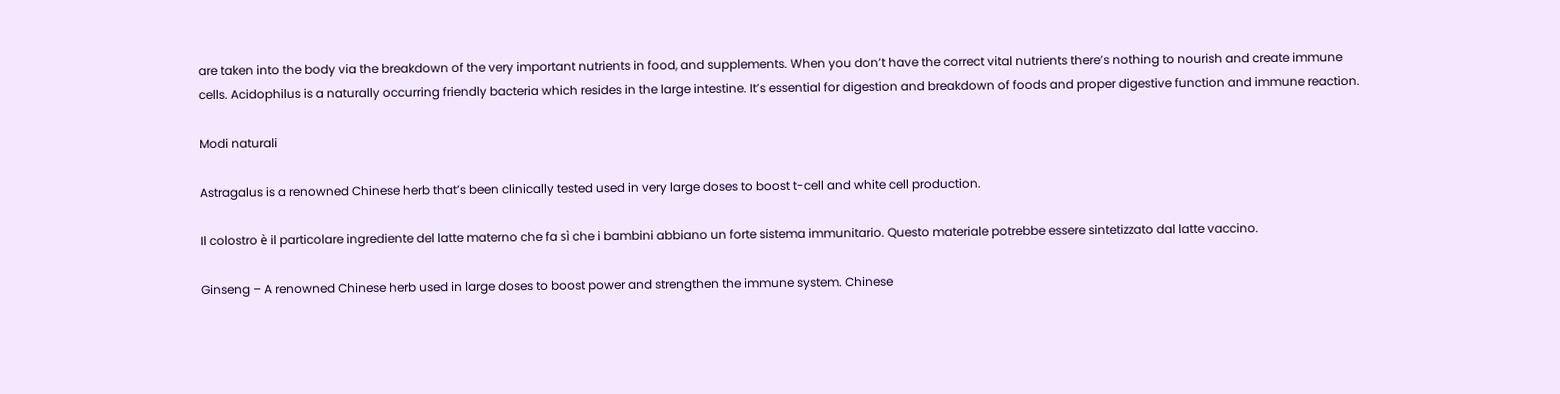are taken into the body via the breakdown of the very important nutrients in food, and supplements. When you don’t have the correct vital nutrients there’s nothing to nourish and create immune cells. Acidophilus is a naturally occurring friendly bacteria which resides in the large intestine. It’s essential for digestion and breakdown of foods and proper digestive function and immune reaction.

Modi naturali

Astragalus is a renowned Chinese herb that’s been clinically tested used in very large doses to boost t-cell and white cell production.

Il colostro è il particolare ingrediente del latte materno che fa sì che i bambini abbiano un forte sistema immunitario. Questo materiale potrebbe essere sintetizzato dal latte vaccino.

Ginseng – A renowned Chinese herb used in large doses to boost power and strengthen the immune system. Chinese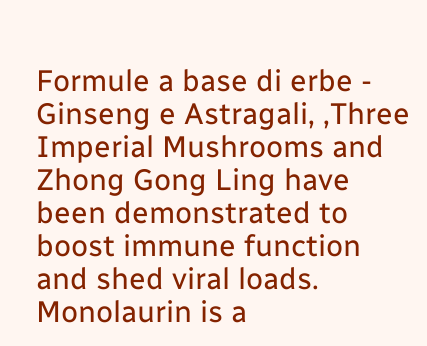Formule a base di erbe - Ginseng e Astragali, ,Three Imperial Mushrooms and Zhong Gong Ling have been demonstrated to boost immune function and shed viral loads. Monolaurin is a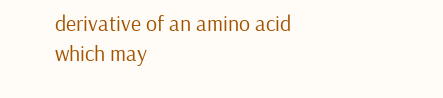derivative of an amino acid which may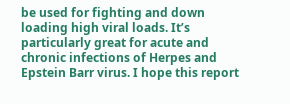be used for fighting and down loading high viral loads. It’s particularly great for acute and chronic infections of Herpes and Epstein Barr virus. I hope this report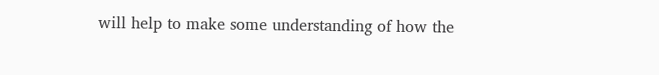will help to make some understanding of how the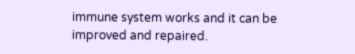immune system works and it can be improved and repaired.